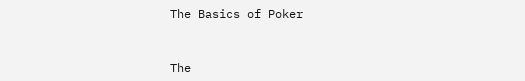The Basics of Poker


The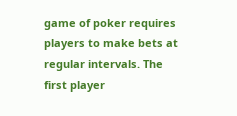game of poker requires players to make bets at regular intervals. The first player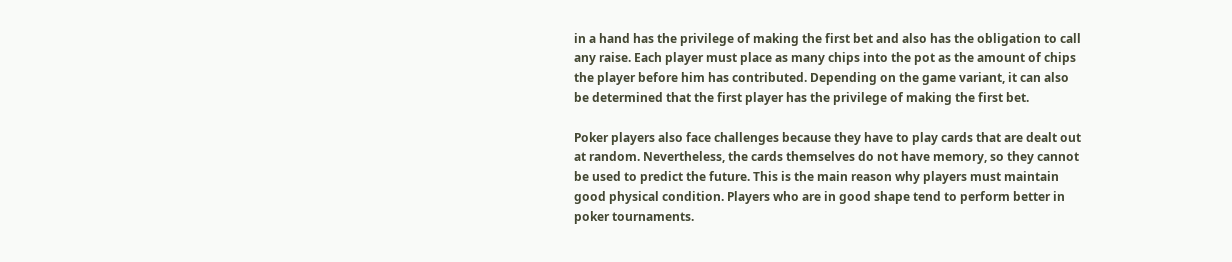in a hand has the privilege of making the first bet and also has the obligation to call any raise. Each player must place as many chips into the pot as the amount of chips the player before him has contributed. Depending on the game variant, it can also be determined that the first player has the privilege of making the first bet.

Poker players also face challenges because they have to play cards that are dealt out at random. Nevertheless, the cards themselves do not have memory, so they cannot be used to predict the future. This is the main reason why players must maintain good physical condition. Players who are in good shape tend to perform better in poker tournaments.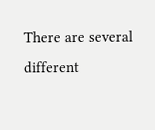There are several different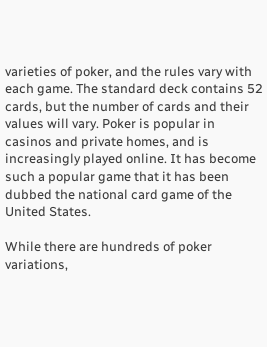varieties of poker, and the rules vary with each game. The standard deck contains 52 cards, but the number of cards and their values will vary. Poker is popular in casinos and private homes, and is increasingly played online. It has become such a popular game that it has been dubbed the national card game of the United States.

While there are hundreds of poker variations,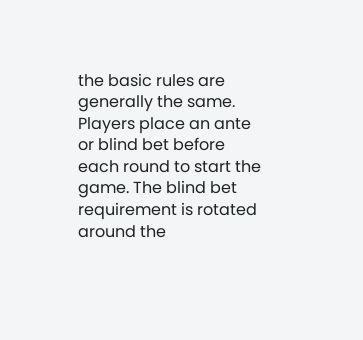the basic rules are generally the same. Players place an ante or blind bet before each round to start the game. The blind bet requirement is rotated around the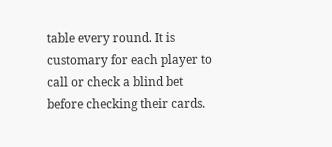table every round. It is customary for each player to call or check a blind bet before checking their cards.